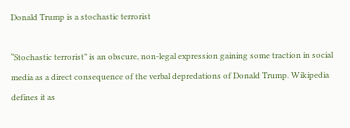Donald Trump is a stochastic terrorist

“Stochastic terrorist” is an obscure, non-legal expression gaining some traction in social media as a direct consequence of the verbal depredations of Donald Trump. Wikipedia defines it as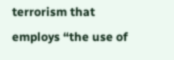terrorism that employs “the use of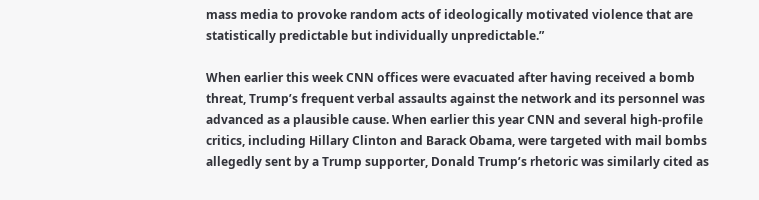mass media to provoke random acts of ideologically motivated violence that are statistically predictable but individually unpredictable.”

When earlier this week CNN offices were evacuated after having received a bomb threat, Trump’s frequent verbal assaults against the network and its personnel was advanced as a plausible cause. When earlier this year CNN and several high-profile critics, including Hillary Clinton and Barack Obama, were targeted with mail bombs allegedly sent by a Trump supporter, Donald Trump’s rhetoric was similarly cited as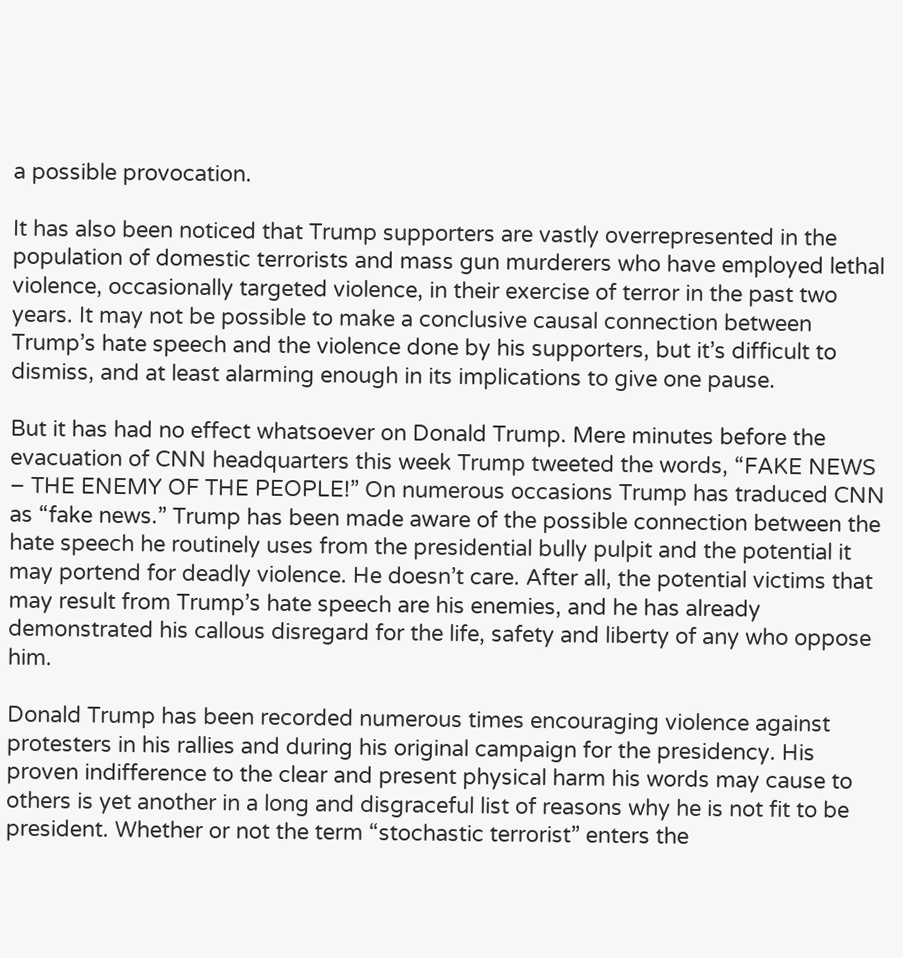a possible provocation.

It has also been noticed that Trump supporters are vastly overrepresented in the population of domestic terrorists and mass gun murderers who have employed lethal violence, occasionally targeted violence, in their exercise of terror in the past two years. It may not be possible to make a conclusive causal connection between Trump’s hate speech and the violence done by his supporters, but it’s difficult to dismiss, and at least alarming enough in its implications to give one pause.

But it has had no effect whatsoever on Donald Trump. Mere minutes before the evacuation of CNN headquarters this week Trump tweeted the words, “FAKE NEWS – THE ENEMY OF THE PEOPLE!” On numerous occasions Trump has traduced CNN as “fake news.” Trump has been made aware of the possible connection between the hate speech he routinely uses from the presidential bully pulpit and the potential it may portend for deadly violence. He doesn’t care. After all, the potential victims that may result from Trump’s hate speech are his enemies, and he has already demonstrated his callous disregard for the life, safety and liberty of any who oppose him.

Donald Trump has been recorded numerous times encouraging violence against protesters in his rallies and during his original campaign for the presidency. His proven indifference to the clear and present physical harm his words may cause to others is yet another in a long and disgraceful list of reasons why he is not fit to be president. Whether or not the term “stochastic terrorist” enters the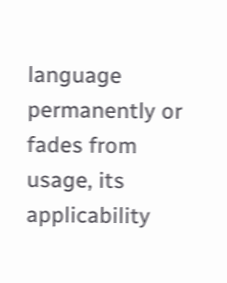language permanently or fades from usage, its applicability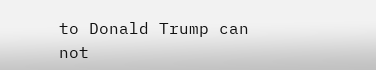to Donald Trump can not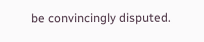be convincingly disputed.